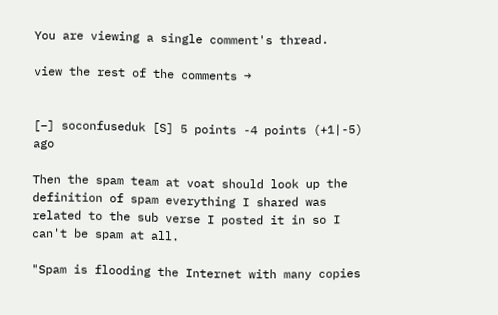You are viewing a single comment's thread.

view the rest of the comments →


[–] soconfuseduk [S] 5 points -4 points (+1|-5) ago

Then the spam team at voat should look up the definition of spam everything I shared was related to the sub verse I posted it in so I can't be spam at all.

"Spam is flooding the Internet with many copies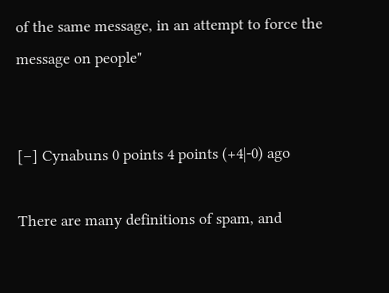of the same message, in an attempt to force the message on people"


[–] Cynabuns 0 points 4 points (+4|-0) ago

There are many definitions of spam, and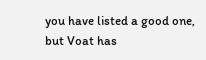you have listed a good one, but Voat has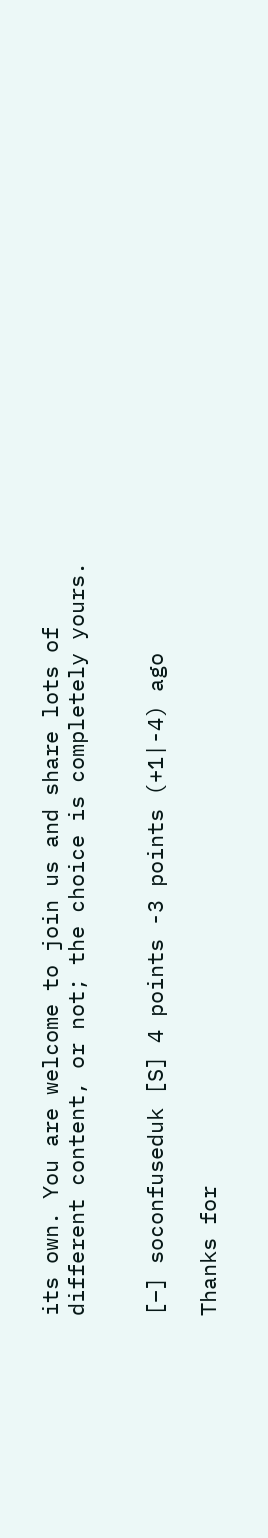its own. You are welcome to join us and share lots of different content, or not; the choice is completely yours.


[–] soconfuseduk [S] 4 points -3 points (+1|-4) ago

Thanks for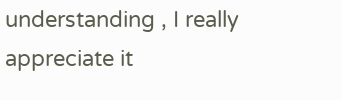understanding , I really appreciate it